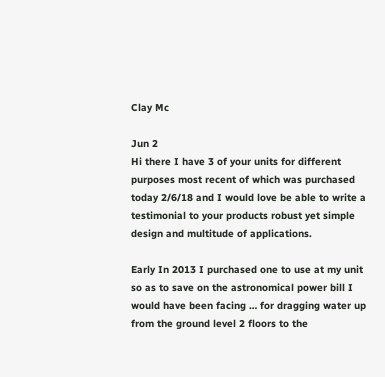Clay Mc

Jun 2
Hi there I have 3 of your units for different purposes most recent of which was purchased today 2/6/18 and I would love be able to write a testimonial to your products robust yet simple design and multitude of applications.

Early In 2013 I purchased one to use at my unit so as to save on the astronomical power bill I would have been facing … for dragging water up from the ground level 2 floors to the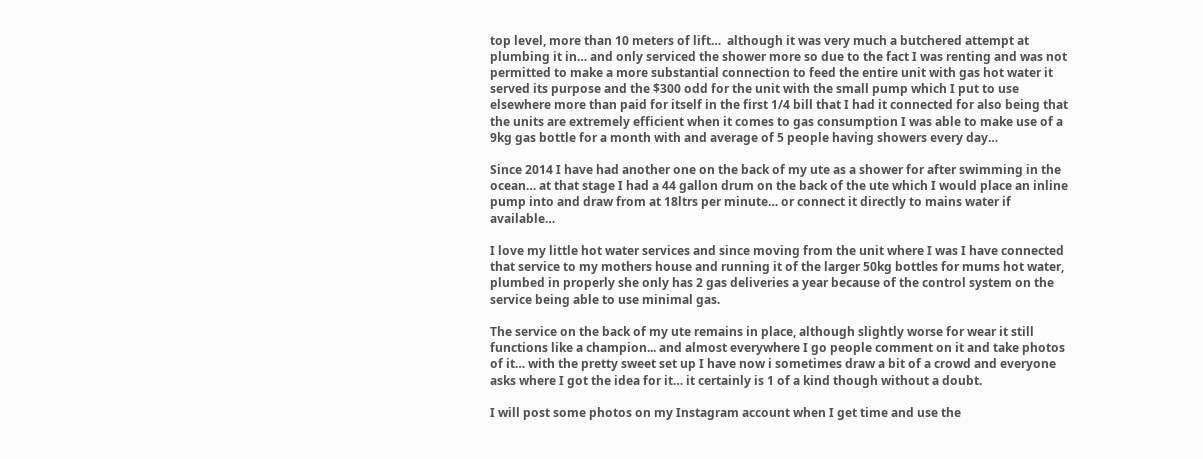top level, more than 10 meters of lift…  although it was very much a butchered attempt at plumbing it in… and only serviced the shower more so due to the fact I was renting and was not permitted to make a more substantial connection to feed the entire unit with gas hot water it served its purpose and the $300 odd for the unit with the small pump which I put to use elsewhere more than paid for itself in the first 1/4 bill that I had it connected for also being that the units are extremely efficient when it comes to gas consumption I was able to make use of a 9kg gas bottle for a month with and average of 5 people having showers every day…

Since 2014 I have had another one on the back of my ute as a shower for after swimming in the ocean… at that stage I had a 44 gallon drum on the back of the ute which I would place an inline pump into and draw from at 18ltrs per minute… or connect it directly to mains water if available…

I love my little hot water services and since moving from the unit where I was I have connected that service to my mothers house and running it of the larger 50kg bottles for mums hot water, plumbed in properly she only has 2 gas deliveries a year because of the control system on the service being able to use minimal gas.

The service on the back of my ute remains in place, although slightly worse for wear it still functions like a champion... and almost everywhere I go people comment on it and take photos of it… with the pretty sweet set up I have now i sometimes draw a bit of a crowd and everyone asks where I got the idea for it… it certainly is 1 of a kind though without a doubt.

I will post some photos on my Instagram account when I get time and use the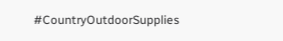#CountryOutdoorSupplies